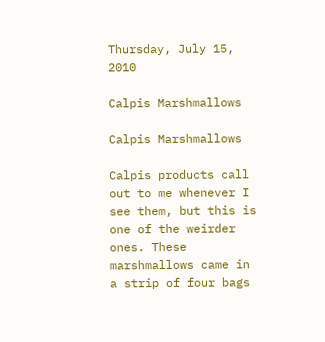Thursday, July 15, 2010

Calpis Marshmallows

Calpis Marshmallows

Calpis products call out to me whenever I see them, but this is one of the weirder ones. These marshmallows came in a strip of four bags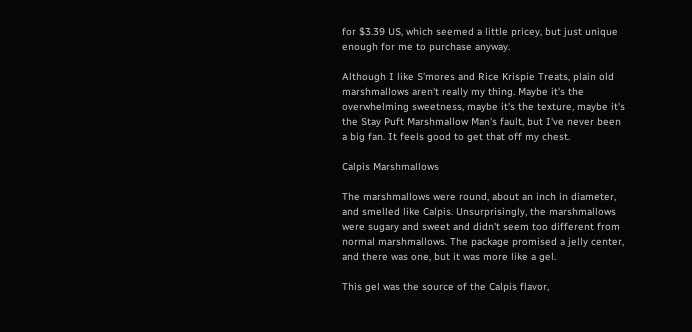for $3.39 US, which seemed a little pricey, but just unique enough for me to purchase anyway.

Although I like S'mores and Rice Krispie Treats, plain old marshmallows aren't really my thing. Maybe it's the overwhelming sweetness, maybe it's the texture, maybe it's the Stay Puft Marshmallow Man's fault, but I've never been a big fan. It feels good to get that off my chest.

Calpis Marshmallows

The marshmallows were round, about an inch in diameter, and smelled like Calpis. Unsurprisingly, the marshmallows were sugary and sweet and didn't seem too different from normal marshmallows. The package promised a jelly center, and there was one, but it was more like a gel.

This gel was the source of the Calpis flavor,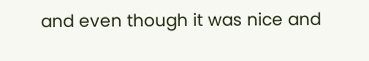and even though it was nice and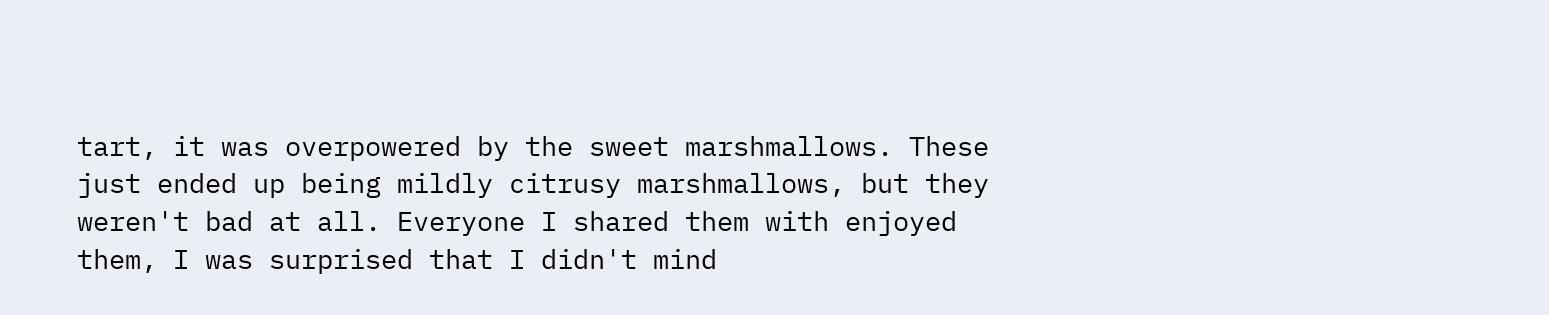tart, it was overpowered by the sweet marshmallows. These just ended up being mildly citrusy marshmallows, but they weren't bad at all. Everyone I shared them with enjoyed them, I was surprised that I didn't mind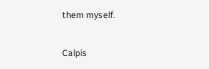them myself.


Calpis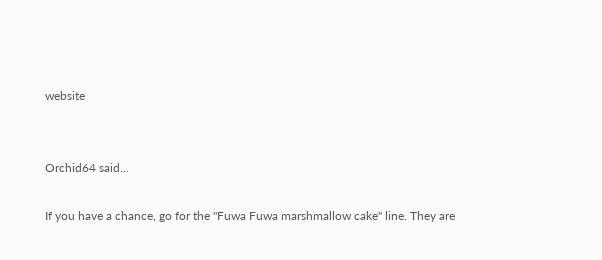website


Orchid64 said...

If you have a chance, go for the "Fuwa Fuwa marshmallow cake" line. They are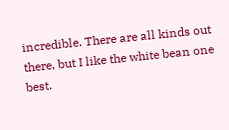incredible. There are all kinds out there, but I like the white bean one best.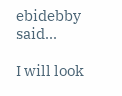ebidebby said...

I will look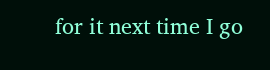for it next time I go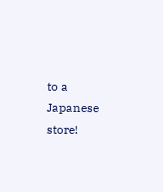to a Japanese store!